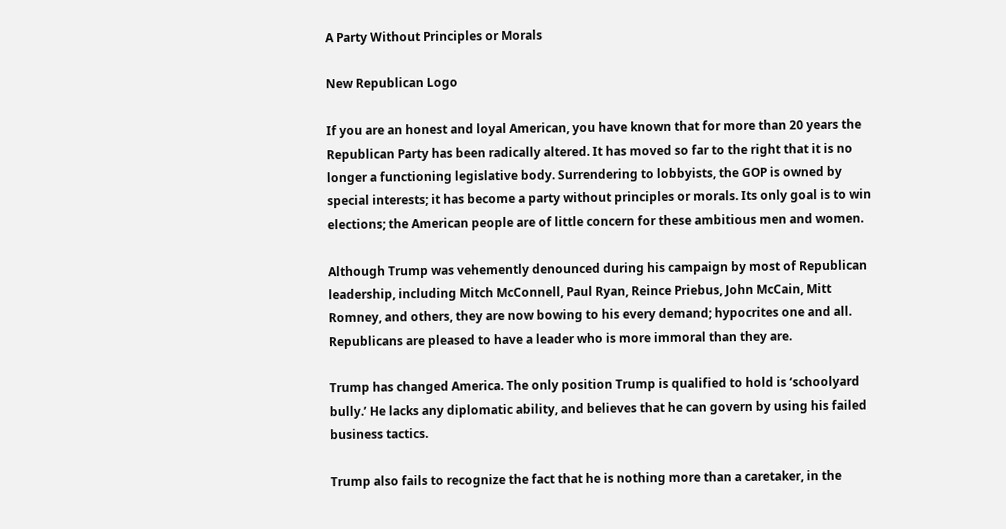A Party Without Principles or Morals

New Republican Logo

If you are an honest and loyal American, you have known that for more than 20 years the Republican Party has been radically altered. It has moved so far to the right that it is no longer a functioning legislative body. Surrendering to lobbyists, the GOP is owned by special interests; it has become a party without principles or morals. Its only goal is to win elections; the American people are of little concern for these ambitious men and women.

Although Trump was vehemently denounced during his campaign by most of Republican leadership, including Mitch McConnell, Paul Ryan, Reince Priebus, John McCain, Mitt Romney, and others, they are now bowing to his every demand; hypocrites one and all. Republicans are pleased to have a leader who is more immoral than they are.

Trump has changed America. The only position Trump is qualified to hold is ‘schoolyard bully.’ He lacks any diplomatic ability, and believes that he can govern by using his failed business tactics.

Trump also fails to recognize the fact that he is nothing more than a caretaker, in the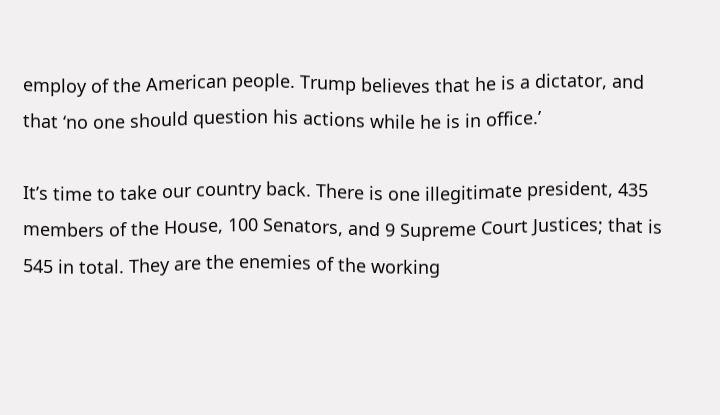employ of the American people. Trump believes that he is a dictator, and that ‘no one should question his actions while he is in office.’

It’s time to take our country back. There is one illegitimate president, 435 members of the House, 100 Senators, and 9 Supreme Court Justices; that is 545 in total. They are the enemies of the working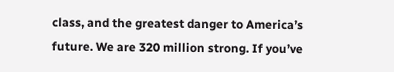class, and the greatest danger to America’s future. We are 320 million strong. If you’ve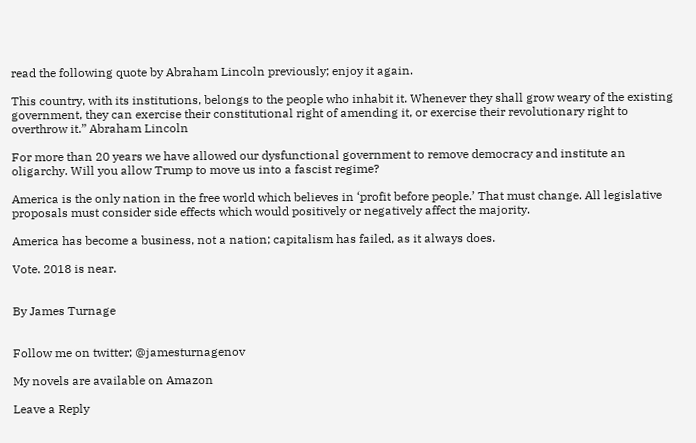read the following quote by Abraham Lincoln previously; enjoy it again.

This country, with its institutions, belongs to the people who inhabit it. Whenever they shall grow weary of the existing government, they can exercise their constitutional right of amending it, or exercise their revolutionary right to overthrow it.” Abraham Lincoln

For more than 20 years we have allowed our dysfunctional government to remove democracy and institute an oligarchy. Will you allow Trump to move us into a fascist regime?

America is the only nation in the free world which believes in ‘profit before people.’ That must change. All legislative proposals must consider side effects which would positively or negatively affect the majority.

America has become a business, not a nation; capitalism has failed, as it always does.

Vote. 2018 is near.


By James Turnage


Follow me on twitter; @jamesturnagenov

My novels are available on Amazon

Leave a Reply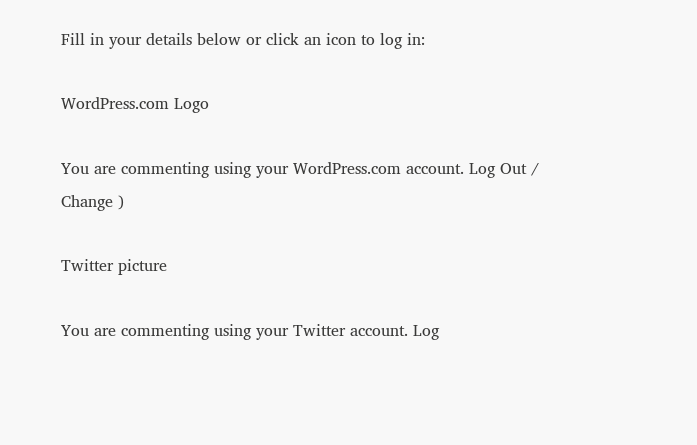Fill in your details below or click an icon to log in:

WordPress.com Logo

You are commenting using your WordPress.com account. Log Out / Change )

Twitter picture

You are commenting using your Twitter account. Log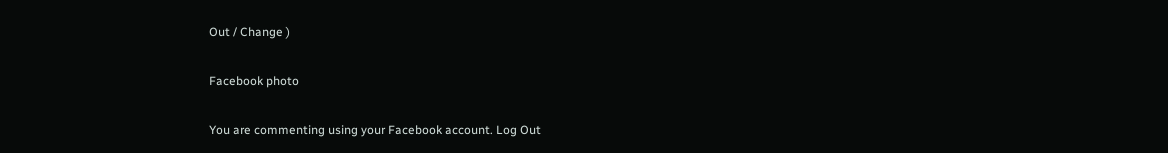Out / Change )

Facebook photo

You are commenting using your Facebook account. Log Out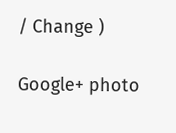/ Change )

Google+ photo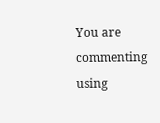You are commenting using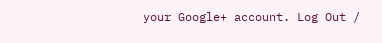your Google+ account. Log Out /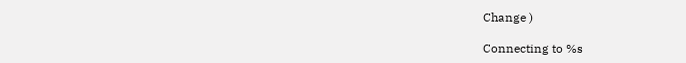Change )

Connecting to %s